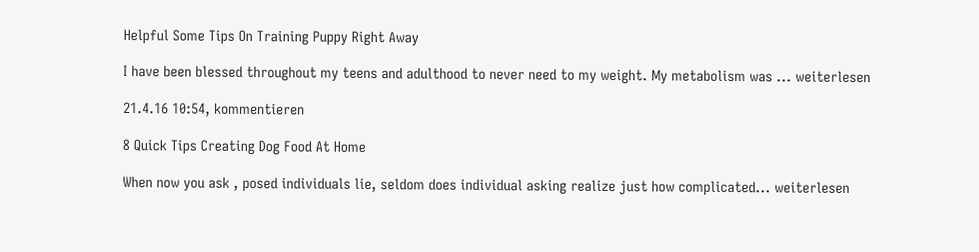Helpful Some Tips On Training Puppy Right Away

I have been blessed throughout my teens and adulthood to never need to my weight. My metabolism was ... weiterlesen

21.4.16 10:54, kommentieren

8 Quick Tips Creating Dog Food At Home

When now you ask , posed individuals lie, seldom does individual asking realize just how complicated... weiterlesen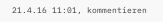21.4.16 11:01, kommentieren